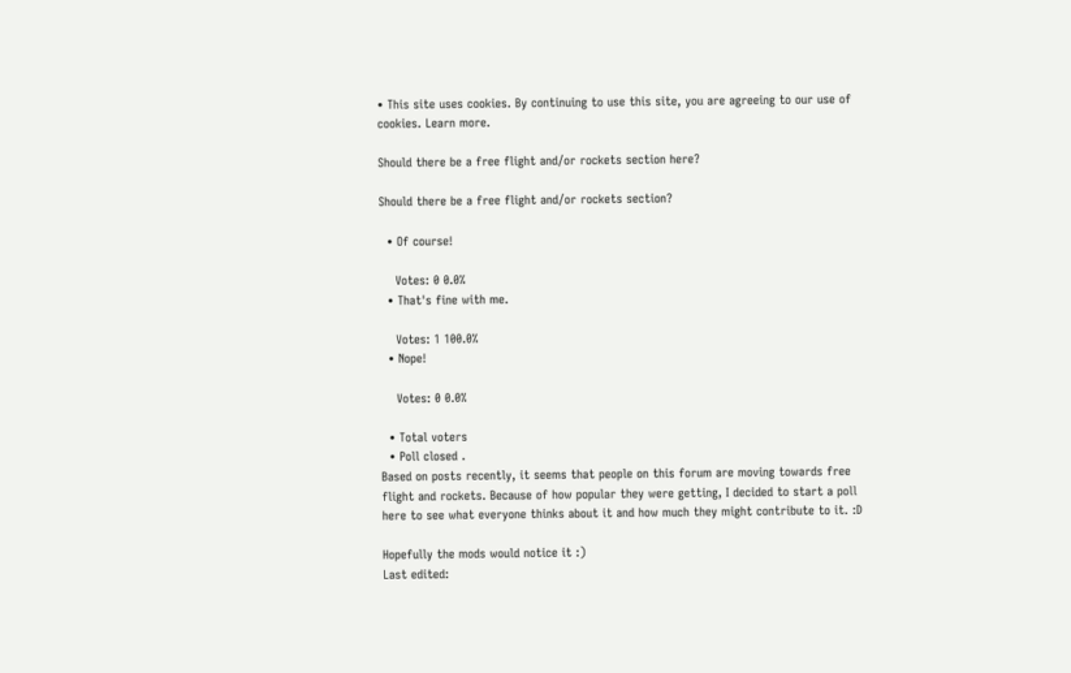• This site uses cookies. By continuing to use this site, you are agreeing to our use of cookies. Learn more.

Should there be a free flight and/or rockets section here?

Should there be a free flight and/or rockets section?

  • Of course!

    Votes: 0 0.0%
  • That's fine with me.

    Votes: 1 100.0%
  • Nope!

    Votes: 0 0.0%

  • Total voters
  • Poll closed .
Based on posts recently, it seems that people on this forum are moving towards free flight and rockets. Because of how popular they were getting, I decided to start a poll here to see what everyone thinks about it and how much they might contribute to it. :D

Hopefully the mods would notice it :)
Last edited: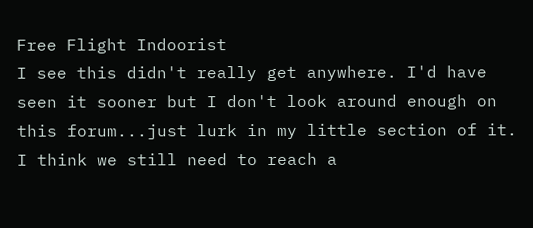Free Flight Indoorist
I see this didn't really get anywhere. I'd have seen it sooner but I don't look around enough on this forum...just lurk in my little section of it. I think we still need to reach a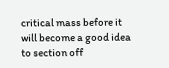critical mass before it will become a good idea to section off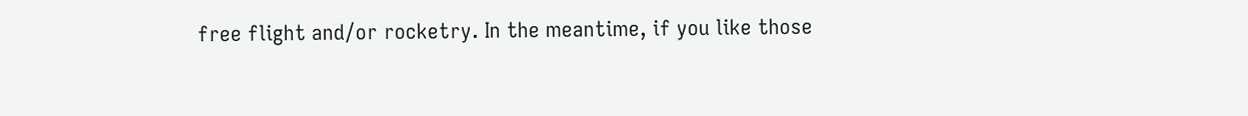free flight and/or rocketry. In the meantime, if you like those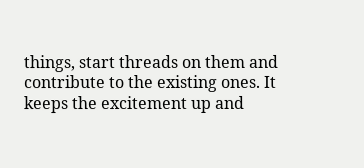things, start threads on them and contribute to the existing ones. It keeps the excitement up and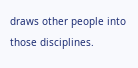draws other people into those disciplines.